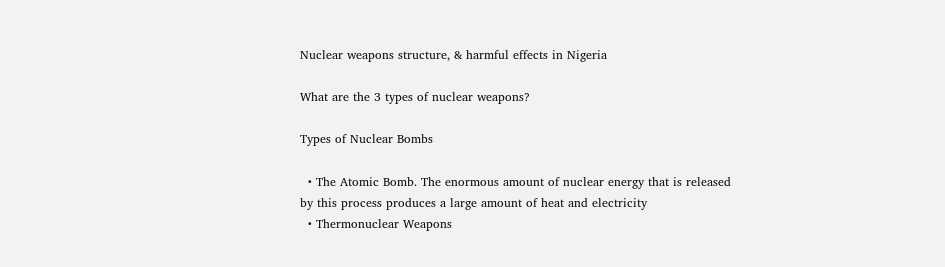Nuclear weapons structure, & harmful effects in Nigeria

What are the 3 types of nuclear weapons?

Types of Nuclear Bombs

  • The Atomic Bomb. The enormous amount of nuclear energy that is released by this process produces a large amount of heat and electricity
  • Thermonuclear Weapons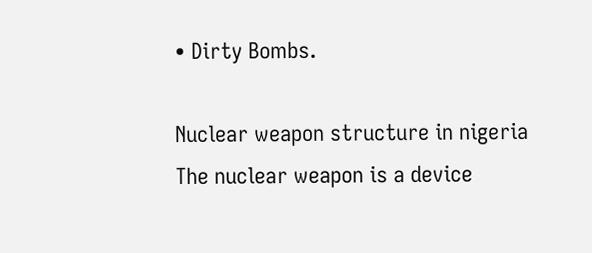• Dirty Bombs.

Nuclear weapon structure in nigeria
The nuclear weapon is a device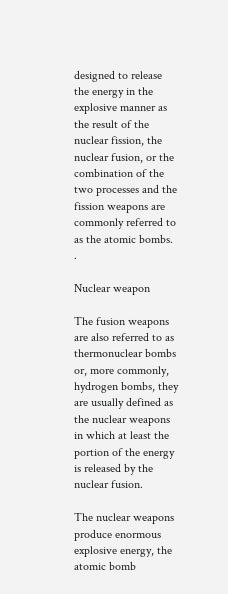designed to release the energy in the explosive manner as the result of the nuclear fission, the nuclear fusion, or the combination of the two processes and the fission weapons are commonly referred to as the atomic bombs. .

Nuclear weapon

The fusion weapons are also referred to as thermonuclear bombs or, more commonly, hydrogen bombs, they are usually defined as the nuclear weapons in which at least the portion of the energy is released by the nuclear fusion.

The nuclear weapons produce enormous explosive energy, the atomic bomb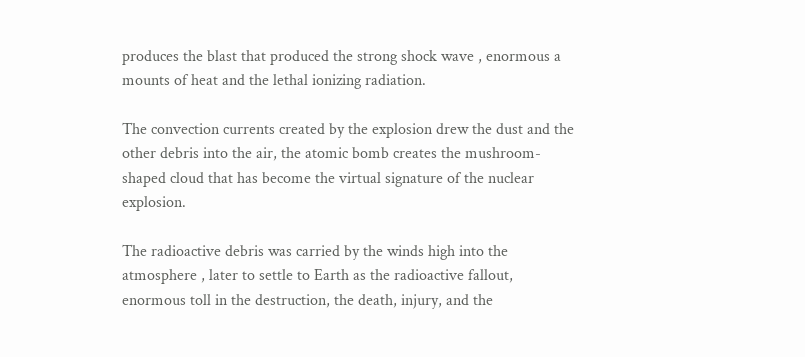produces the blast that produced the strong shock wave , enormous a mounts of heat and the lethal ionizing radiation.

The convection currents created by the explosion drew the dust and the other debris into the air, the atomic bomb creates the mushroom-shaped cloud that has become the virtual signature of the nuclear explosion.

The radioactive debris was carried by the winds high into the atmosphere , later to settle to Earth as the radioactive fallout, enormous toll in the destruction, the death, injury, and the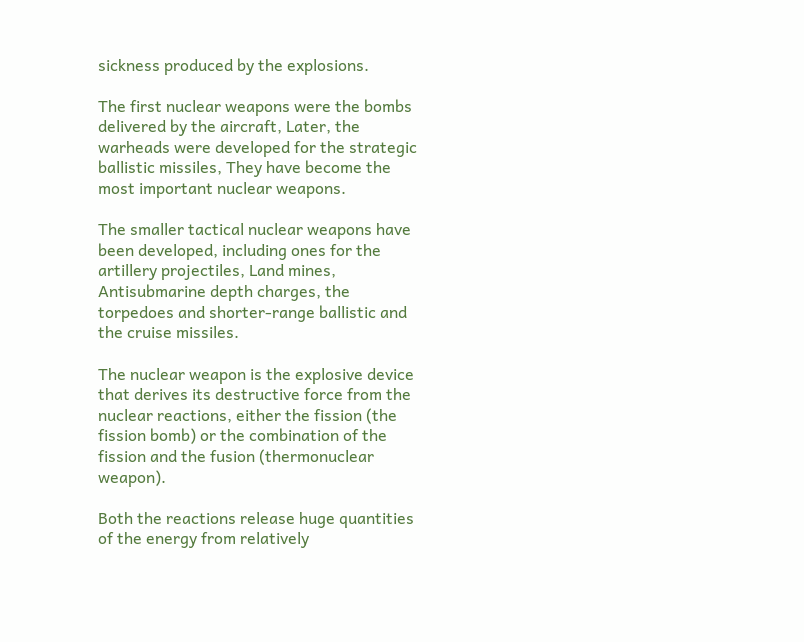sickness produced by the explosions.

The first nuclear weapons were the bombs delivered by the aircraft, Later, the warheads were developed for the strategic ballistic missiles, They have become the most important nuclear weapons.

The smaller tactical nuclear weapons have been developed, including ones for the artillery projectiles, Land mines, Antisubmarine depth charges, the torpedoes and shorter-range ballistic and the cruise missiles.

The nuclear weapon is the explosive device that derives its destructive force from the nuclear reactions, either the fission (the fission bomb) or the combination of the fission and the fusion (thermonuclear weapon).

Both the reactions release huge quantities of the energy from relatively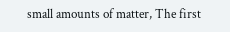small amounts of matter, The first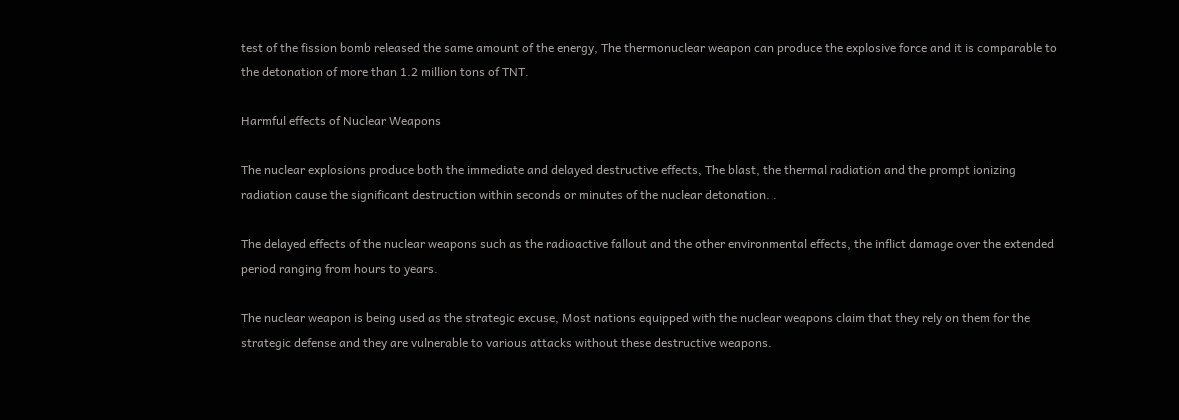test of the fission bomb released the same amount of the energy, The thermonuclear weapon can produce the explosive force and it is comparable to the detonation of more than 1.2 million tons of TNT.

Harmful effects of Nuclear Weapons

The nuclear explosions produce both the immediate and delayed destructive effects, The blast, the thermal radiation and the prompt ionizing radiation cause the significant destruction within seconds or minutes of the nuclear detonation. .

The delayed effects of the nuclear weapons such as the radioactive fallout and the other environmental effects, the inflict damage over the extended period ranging from hours to years.

The nuclear weapon is being used as the strategic excuse, Most nations equipped with the nuclear weapons claim that they rely on them for the strategic defense and they are vulnerable to various attacks without these destructive weapons.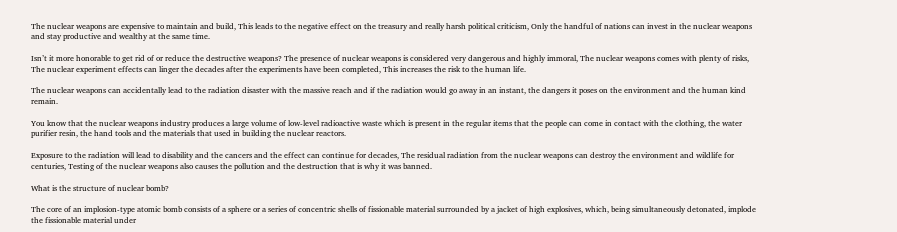The nuclear weapons are expensive to maintain and build, This leads to the negative effect on the treasury and really harsh political criticism, Only the handful of nations can invest in the nuclear weapons and stay productive and wealthy at the same time.

Isn’t it more honorable to get rid of or reduce the destructive weapons? The presence of nuclear weapons is considered very dangerous and highly immoral, The nuclear weapons comes with plenty of risks, The nuclear experiment effects can linger the decades after the experiments have been completed, This increases the risk to the human life.

The nuclear weapons can accidentally lead to the radiation disaster with the massive reach and if the radiation would go away in an instant, the dangers it poses on the environment and the human kind remain.

You know that the nuclear weapons industry produces a large volume of low-level radioactive waste which is present in the regular items that the people can come in contact with the clothing, the water purifier resin, the hand tools and the materials that used in building the nuclear reactors.

Exposure to the radiation will lead to disability and the cancers and the effect can continue for decades, The residual radiation from the nuclear weapons can destroy the environment and wildlife for centuries, Testing of the nuclear weapons also causes the pollution and the destruction that is why it was banned.

What is the structure of nuclear bomb?

The core of an implosion-type atomic bomb consists of a sphere or a series of concentric shells of fissionable material surrounded by a jacket of high explosives, which, being simultaneously detonated, implode the fissionable material under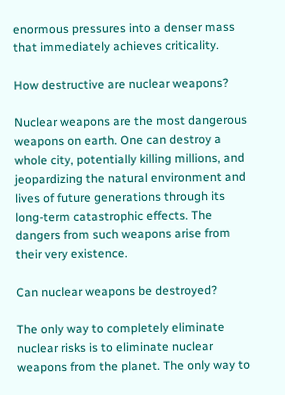enormous pressures into a denser mass that immediately achieves criticality.

How destructive are nuclear weapons?

Nuclear weapons are the most dangerous weapons on earth. One can destroy a whole city, potentially killing millions, and jeopardizing the natural environment and lives of future generations through its long-term catastrophic effects. The dangers from such weapons arise from their very existence.

Can nuclear weapons be destroyed?

The only way to completely eliminate nuclear risks is to eliminate nuclear weapons from the planet. The only way to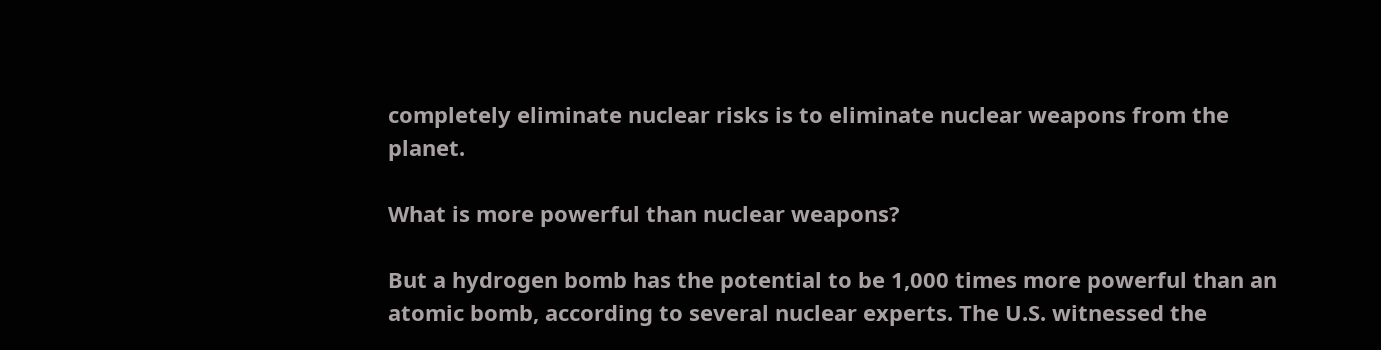completely eliminate nuclear risks is to eliminate nuclear weapons from the planet.

What is more powerful than nuclear weapons?

But a hydrogen bomb has the potential to be 1,000 times more powerful than an atomic bomb, according to several nuclear experts. The U.S. witnessed the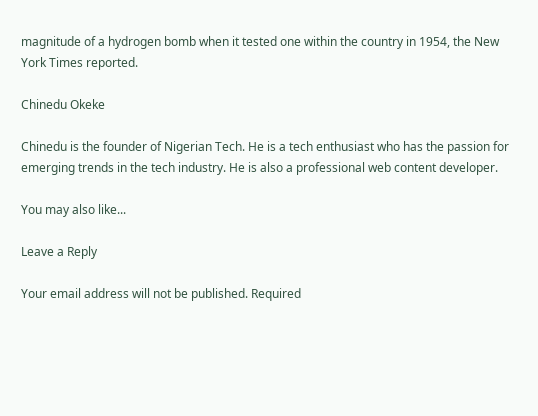magnitude of a hydrogen bomb when it tested one within the country in 1954, the New York Times reported.

Chinedu Okeke

Chinedu is the founder of Nigerian Tech. He is a tech enthusiast who has the passion for emerging trends in the tech industry. He is also a professional web content developer.

You may also like...

Leave a Reply

Your email address will not be published. Required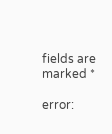fields are marked *

error: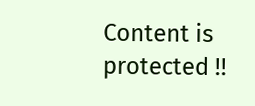Content is protected !!